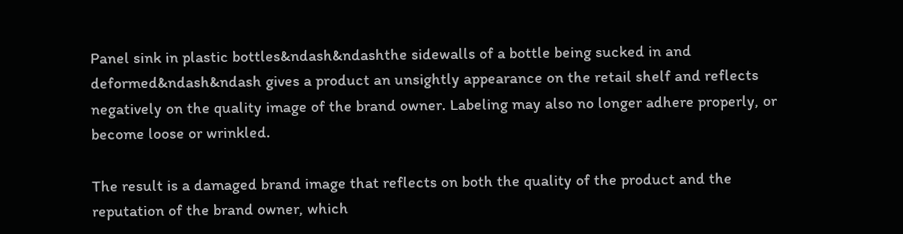Panel sink in plastic bottles&ndash&ndashthe sidewalls of a bottle being sucked in and deformed&ndash&ndash gives a product an unsightly appearance on the retail shelf and reflects negatively on the quality image of the brand owner. Labeling may also no longer adhere properly, or become loose or wrinkled.

The result is a damaged brand image that reflects on both the quality of the product and the reputation of the brand owner, which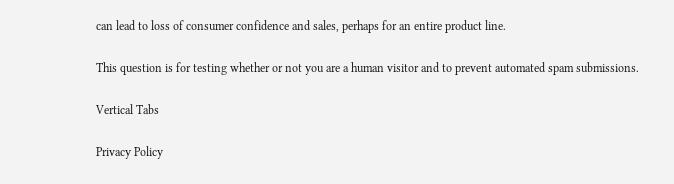can lead to loss of consumer confidence and sales, perhaps for an entire product line.

This question is for testing whether or not you are a human visitor and to prevent automated spam submissions.

Vertical Tabs

Privacy Policy